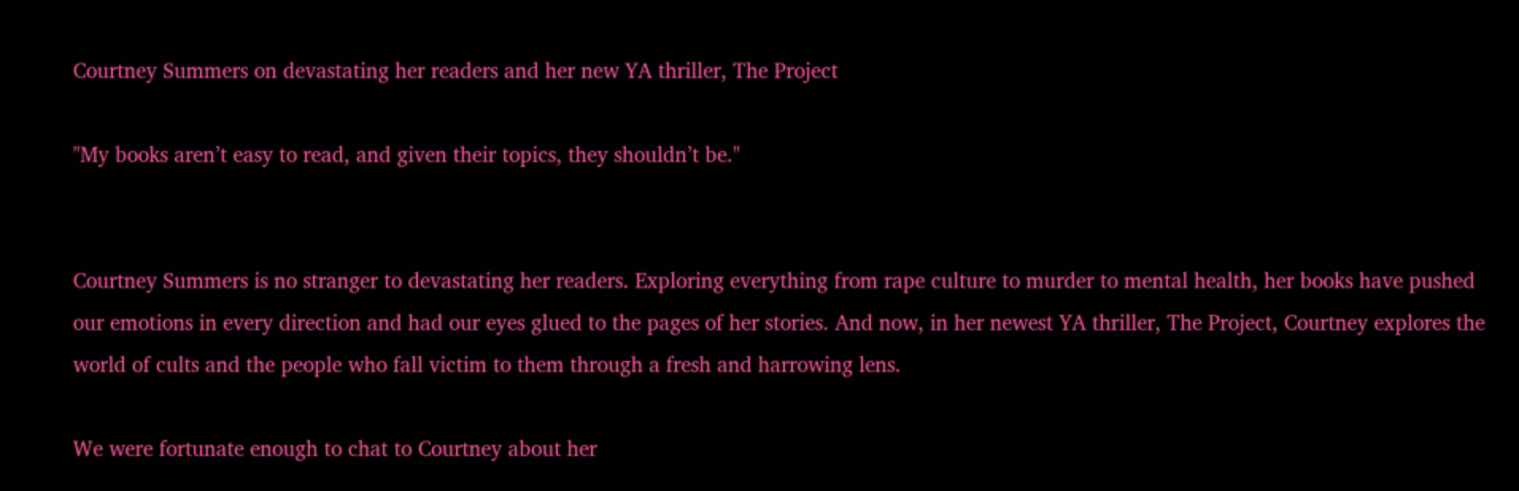Courtney Summers on devastating her readers and her new YA thriller, The Project

"My books aren’t easy to read, and given their topics, they shouldn’t be."


Courtney Summers is no stranger to devastating her readers. Exploring everything from rape culture to murder to mental health, her books have pushed our emotions in every direction and had our eyes glued to the pages of her stories. And now, in her newest YA thriller, The Project, Courtney explores the world of cults and the people who fall victim to them through a fresh and harrowing lens.

We were fortunate enough to chat to Courtney about her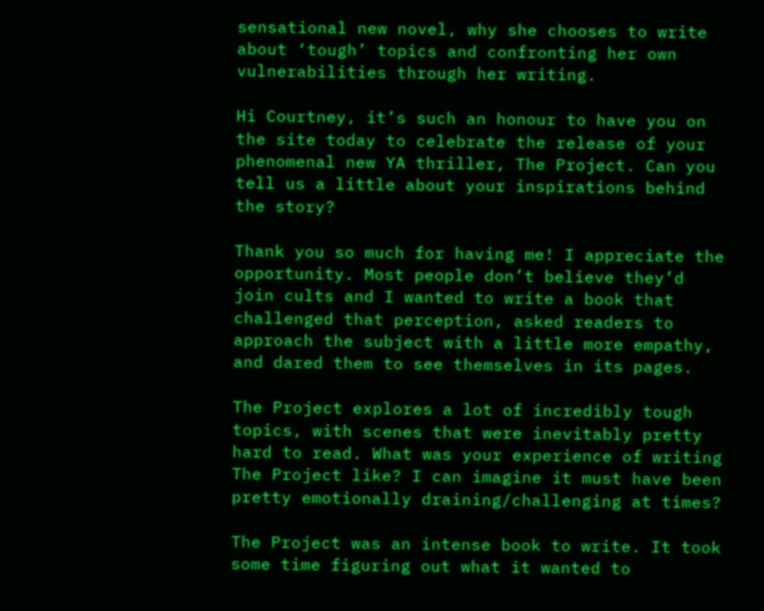sensational new novel, why she chooses to write about ‘tough’ topics and confronting her own vulnerabilities through her writing.

Hi Courtney, it’s such an honour to have you on the site today to celebrate the release of your phenomenal new YA thriller, The Project. Can you tell us a little about your inspirations behind the story?

Thank you so much for having me! I appreciate the opportunity. Most people don’t believe they’d join cults and I wanted to write a book that challenged that perception, asked readers to approach the subject with a little more empathy, and dared them to see themselves in its pages.

The Project explores a lot of incredibly tough topics, with scenes that were inevitably pretty hard to read. What was your experience of writing The Project like? I can imagine it must have been pretty emotionally draining/challenging at times?

The Project was an intense book to write. It took some time figuring out what it wanted to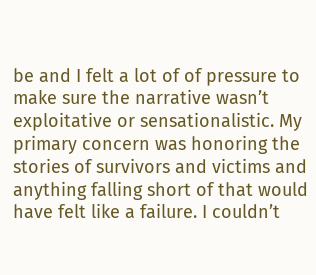be and I felt a lot of of pressure to make sure the narrative wasn’t exploitative or sensationalistic. My primary concern was honoring the stories of survivors and victims and anything falling short of that would have felt like a failure. I couldn’t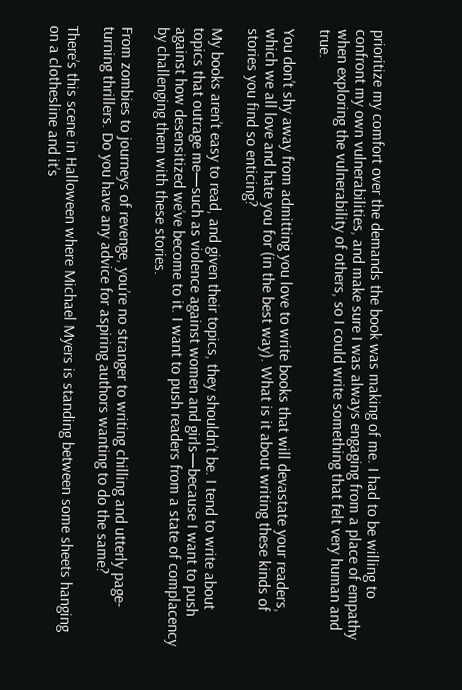prioritize my comfort over the demands the book was making of me. I had to be willing to confront my own vulnerabilities, and make sure I was always engaging from a place of empathy when exploring the vulnerability of others, so I could write something that felt very human and true.

You don’t shy away from admitting you love to write books that will devastate your readers, which we all love and hate you for (in the best way). What is it about writing these kinds of stories you find so enticing?

My books aren’t easy to read, and given their topics, they shouldn’t be. I tend to write about topics that outrage me—such as violence against women and girls—because I want to push against how desensitized we’ve become to it. I want to push readers from a state of complacency by challenging them with these stories.

From zombies to journeys of revenge, you’re no stranger to writing chilling and utterly page-turning thrillers. Do you have any advice for aspiring authors wanting to do the same?

There’s this scene in Halloween where Michael Myers is standing between some sheets hanging on a clothesline and it’s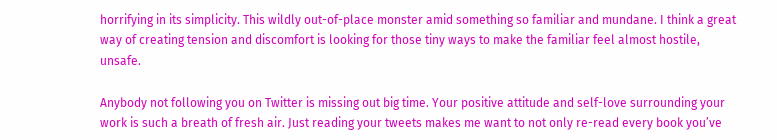horrifying in its simplicity. This wildly out-of-place monster amid something so familiar and mundane. I think a great way of creating tension and discomfort is looking for those tiny ways to make the familiar feel almost hostile, unsafe.

Anybody not following you on Twitter is missing out big time. Your positive attitude and self-love surrounding your work is such a breath of fresh air. Just reading your tweets makes me want to not only re-read every book you’ve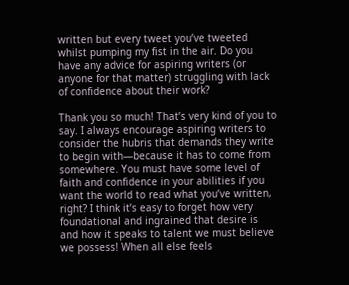written but every tweet you’ve tweeted whilst pumping my fist in the air. Do you have any advice for aspiring writers (or anyone for that matter) struggling with lack of confidence about their work?

Thank you so much! That’s very kind of you to say. I always encourage aspiring writers to consider the hubris that demands they write to begin with—because it has to come from somewhere. You must have some level of faith and confidence in your abilities if you want the world to read what you’ve written, right? I think it’s easy to forget how very foundational and ingrained that desire is and how it speaks to talent we must believe we possess! When all else feels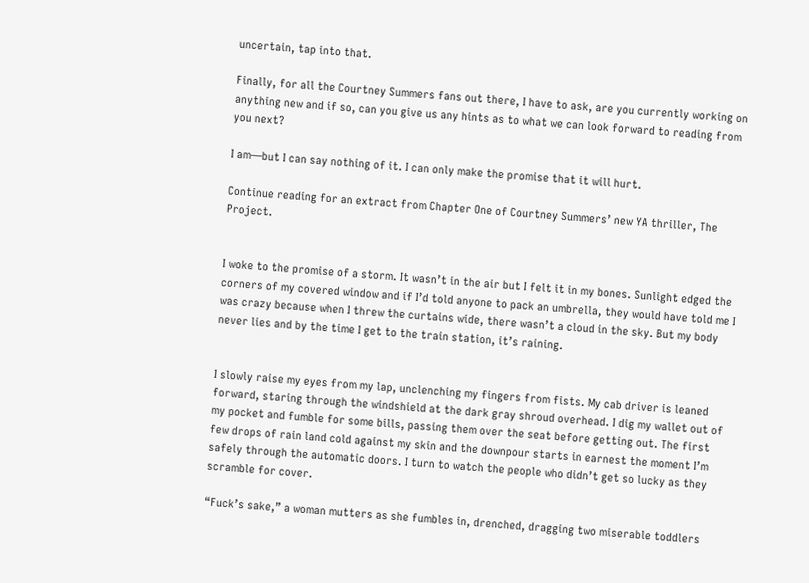uncertain, tap into that.

Finally, for all the Courtney Summers fans out there, I have to ask, are you currently working on anything new and if so, can you give us any hints as to what we can look forward to reading from you next?

I am—but I can say nothing of it. I can only make the promise that it will hurt.

Continue reading for an extract from Chapter One of Courtney Summers’ new YA thriller, The Project.


I woke to the promise of a storm. It wasn’t in the air but I felt it in my bones. Sunlight edged the corners of my covered window and if I’d told anyone to pack an umbrella, they would have told me I was crazy because when I threw the curtains wide, there wasn’t a cloud in the sky. But my body never lies and by the time I get to the train station, it’s raining.


I slowly raise my eyes from my lap, unclenching my fingers from fists. My cab driver is leaned forward, staring through the windshield at the dark gray shroud overhead. I dig my wallet out of my pocket and fumble for some bills, passing them over the seat before getting out. The first few drops of rain land cold against my skin and the downpour starts in earnest the moment I’m safely through the automatic doors. I turn to watch the people who didn’t get so lucky as they scramble for cover.

“Fuck’s sake,” a woman mutters as she fumbles in, drenched, dragging two miserable toddlers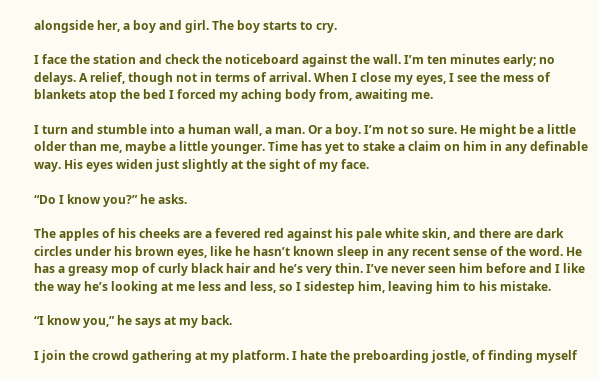alongside her, a boy and girl. The boy starts to cry.

I face the station and check the noticeboard against the wall. I’m ten minutes early; no delays. A relief, though not in terms of arrival. When I close my eyes, I see the mess of blankets atop the bed I forced my aching body from, awaiting me.

I turn and stumble into a human wall, a man. Or a boy. I’m not so sure. He might be a little older than me, maybe a little younger. Time has yet to stake a claim on him in any definable way. His eyes widen just slightly at the sight of my face.

“Do I know you?” he asks.

The apples of his cheeks are a fevered red against his pale white skin, and there are dark circles under his brown eyes, like he hasn’t known sleep in any recent sense of the word. He has a greasy mop of curly black hair and he’s very thin. I’ve never seen him before and I like the way he’s looking at me less and less, so I sidestep him, leaving him to his mistake.

“I know you,” he says at my back.

I join the crowd gathering at my platform. I hate the preboarding jostle, of finding myself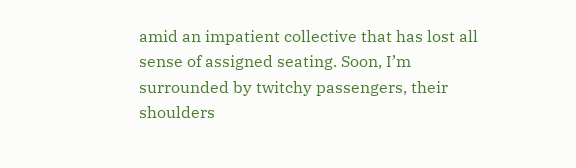amid an impatient collective that has lost all sense of assigned seating. Soon, I’m surrounded by twitchy passengers, their shoulders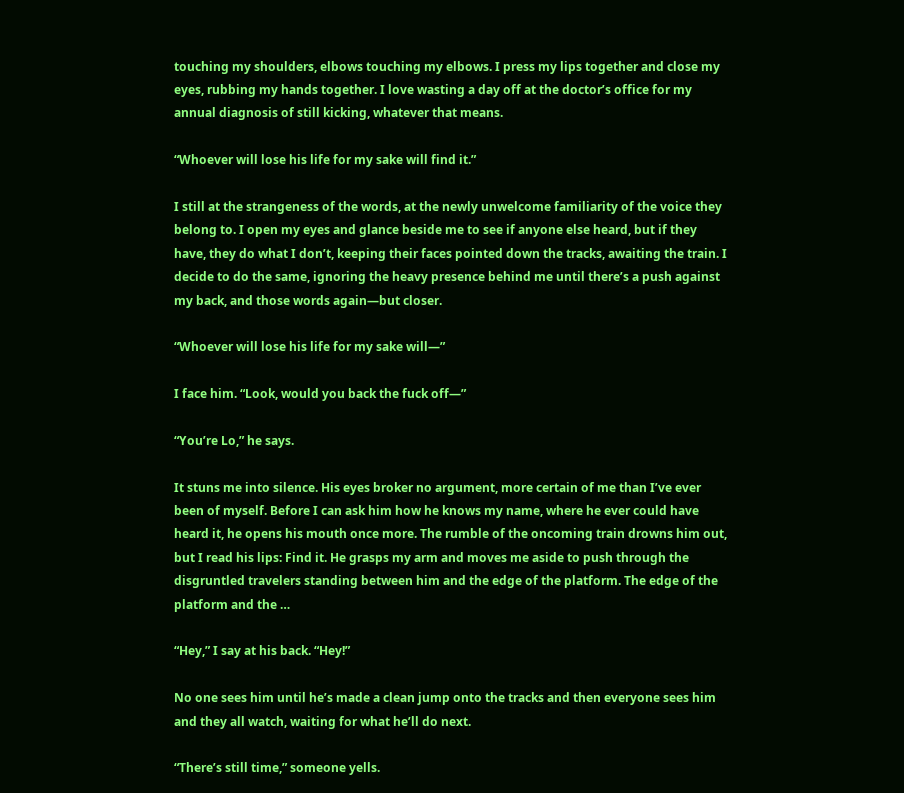touching my shoulders, elbows touching my elbows. I press my lips together and close my eyes, rubbing my hands together. I love wasting a day off at the doctor’s office for my annual diagnosis of still kicking, whatever that means.

“Whoever will lose his life for my sake will find it.”

I still at the strangeness of the words, at the newly unwelcome familiarity of the voice they belong to. I open my eyes and glance beside me to see if anyone else heard, but if they have, they do what I don’t, keeping their faces pointed down the tracks, awaiting the train. I decide to do the same, ignoring the heavy presence behind me until there’s a push against my back, and those words again—but closer.

“Whoever will lose his life for my sake will—”

I face him. “Look, would you back the fuck off—”

“You’re Lo,” he says.

It stuns me into silence. His eyes broker no argument, more certain of me than I’ve ever been of myself. Before I can ask him how he knows my name, where he ever could have heard it, he opens his mouth once more. The rumble of the oncoming train drowns him out, but I read his lips: Find it. He grasps my arm and moves me aside to push through the disgruntled travelers standing between him and the edge of the platform. The edge of the platform and the …

“Hey,” I say at his back. “Hey!”

No one sees him until he’s made a clean jump onto the tracks and then everyone sees him and they all watch, waiting for what he’ll do next.

“There’s still time,” someone yells.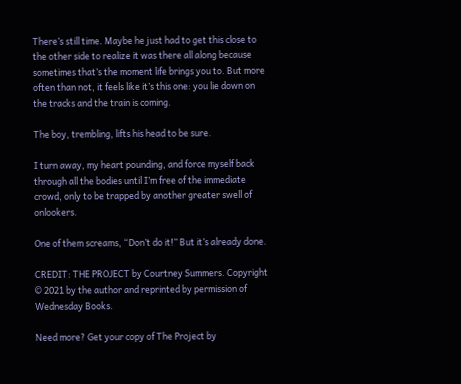There’s still time. Maybe he just had to get this close to the other side to realize it was there all along because sometimes that’s the moment life brings you to. But more often than not, it feels like it’s this one: you lie down on the tracks and the train is coming.

The boy, trembling, lifts his head to be sure.

I turn away, my heart pounding, and force myself back through all the bodies until I’m free of the immediate crowd, only to be trapped by another greater swell of onlookers.

One of them screams, “Don’t do it!” But it’s already done.

CREDIT: THE PROJECT by Courtney Summers. Copyright © 2021 by the author and reprinted by permission of Wednesday Books.

Need more? Get your copy of The Project by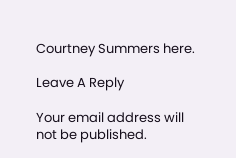Courtney Summers here.

Leave A Reply

Your email address will not be published.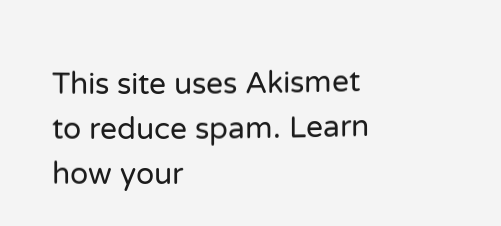This site uses Akismet to reduce spam. Learn how your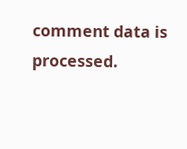comment data is processed.